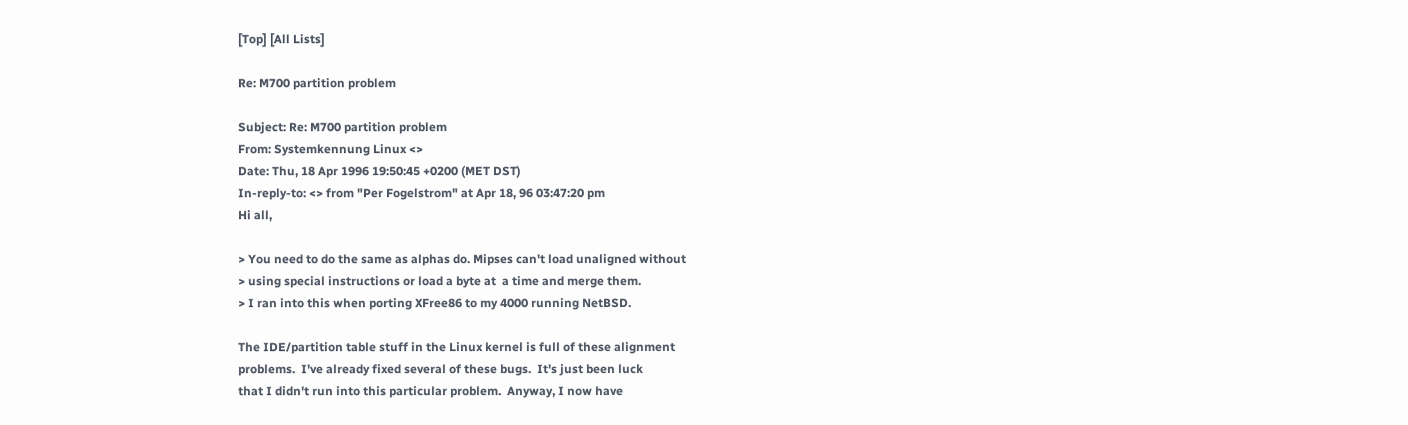[Top] [All Lists]

Re: M700 partition problem

Subject: Re: M700 partition problem
From: Systemkennung Linux <>
Date: Thu, 18 Apr 1996 19:50:45 +0200 (MET DST)
In-reply-to: <> from "Per Fogelstrom" at Apr 18, 96 03:47:20 pm
Hi all,

> You need to do the same as alphas do. Mipses can't load unaligned without
> using special instructions or load a byte at  a time and merge them.
> I ran into this when porting XFree86 to my 4000 running NetBSD.

The IDE/partition table stuff in the Linux kernel is full of these alignment
problems.  I've already fixed several of these bugs.  It's just been luck
that I didn't run into this particular problem.  Anyway, I now have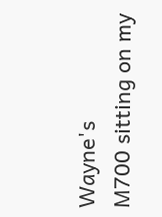Wayne's
M700 sitting on my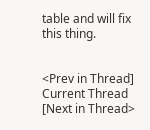table and will fix this thing.


<Prev in Thread] Current Thread [Next in Thread>